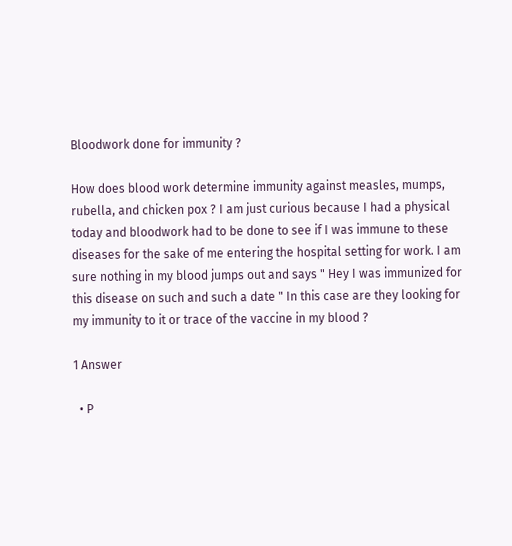Bloodwork done for immunity ?

How does blood work determine immunity against measles, mumps, rubella, and chicken pox ? I am just curious because I had a physical today and bloodwork had to be done to see if I was immune to these diseases for the sake of me entering the hospital setting for work. I am sure nothing in my blood jumps out and says " Hey I was immunized for this disease on such and such a date " In this case are they looking for my immunity to it or trace of the vaccine in my blood ?

1 Answer

  • P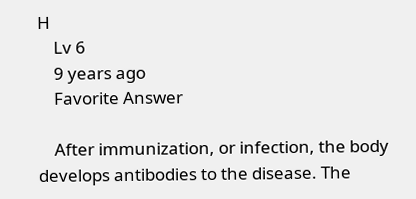H
    Lv 6
    9 years ago
    Favorite Answer

    After immunization, or infection, the body develops antibodies to the disease. The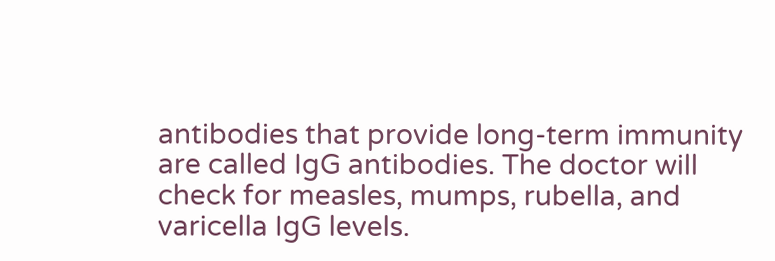antibodies that provide long-term immunity are called IgG antibodies. The doctor will check for measles, mumps, rubella, and varicella IgG levels.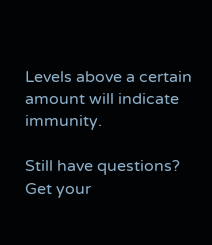Levels above a certain amount will indicate immunity.

Still have questions? Get your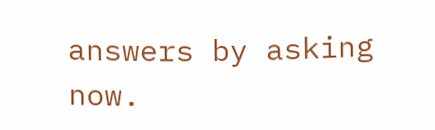answers by asking now.